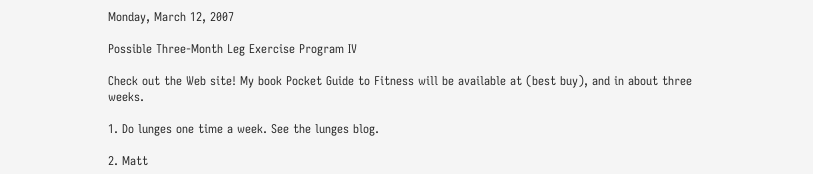Monday, March 12, 2007

Possible Three-Month Leg Exercise Program IV

Check out the Web site! My book Pocket Guide to Fitness will be available at (best buy), and in about three weeks.

1. Do lunges one time a week. See the lunges blog.

2. Matt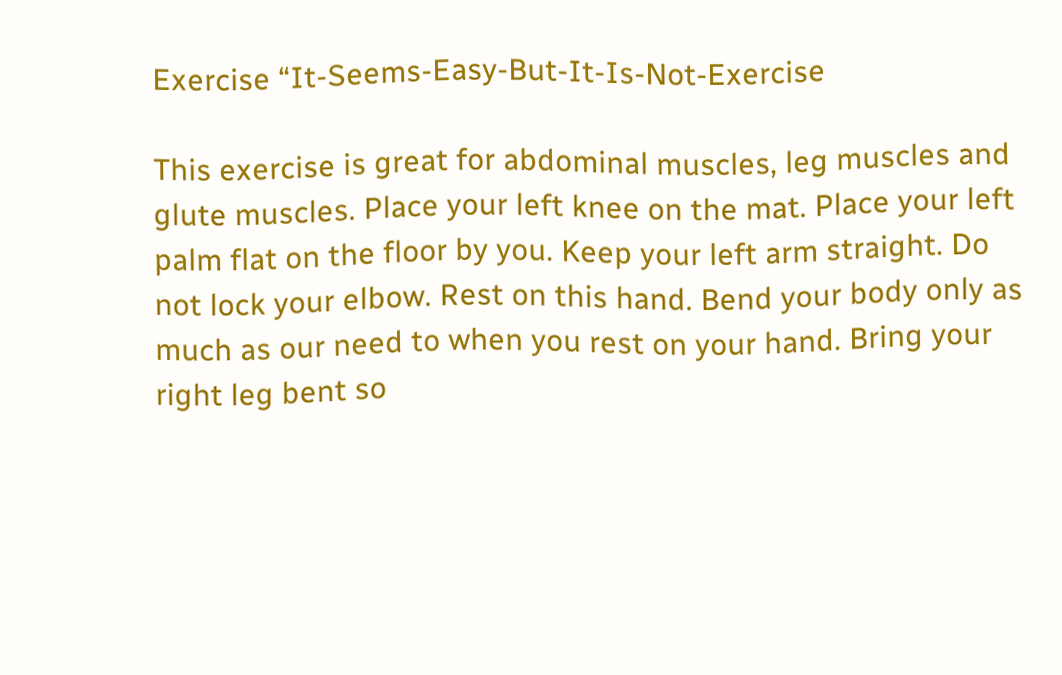Exercise “It-Seems-Easy-But-It-Is-Not-Exercise

This exercise is great for abdominal muscles, leg muscles and glute muscles. Place your left knee on the mat. Place your left palm flat on the floor by you. Keep your left arm straight. Do not lock your elbow. Rest on this hand. Bend your body only as much as our need to when you rest on your hand. Bring your right leg bent so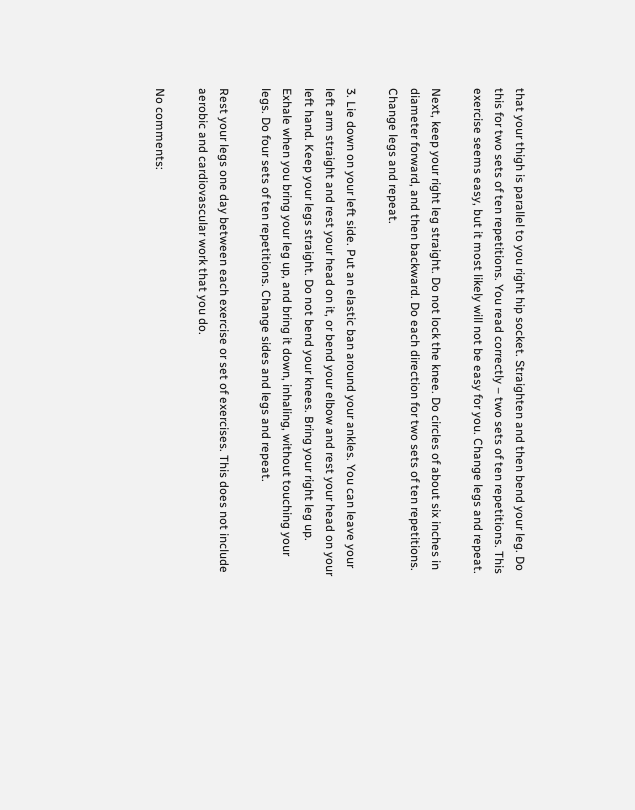that your thigh is parallel to you right hip socket. Straighten and then bend your leg. Do this for two sets of ten repetitions. You read correctly – two sets of ten repetitions. This exercise seems easy, but it most likely will not be easy for you. Change legs and repeat.

Next, keep your right leg straight. Do not lock the knee. Do circles of about six inches in diameter forward, and then backward. Do each direction for two sets of ten repetitions.
Change legs and repeat.

3. Lie down on your left side. Put an elastic ban around your ankles. You can leave your left arm straight and rest your head on it, or bend your elbow and rest your head on your left hand. Keep your legs straight. Do not bend your knees. Bring your right leg up. Exhale when you bring your leg up, and bring it down, inhaling, without touching your legs. Do four sets of ten repetitions. Change sides and legs and repeat.

Rest your legs one day between each exercise or set of exercises. This does not include aerobic and cardiovascular work that you do.

No comments: